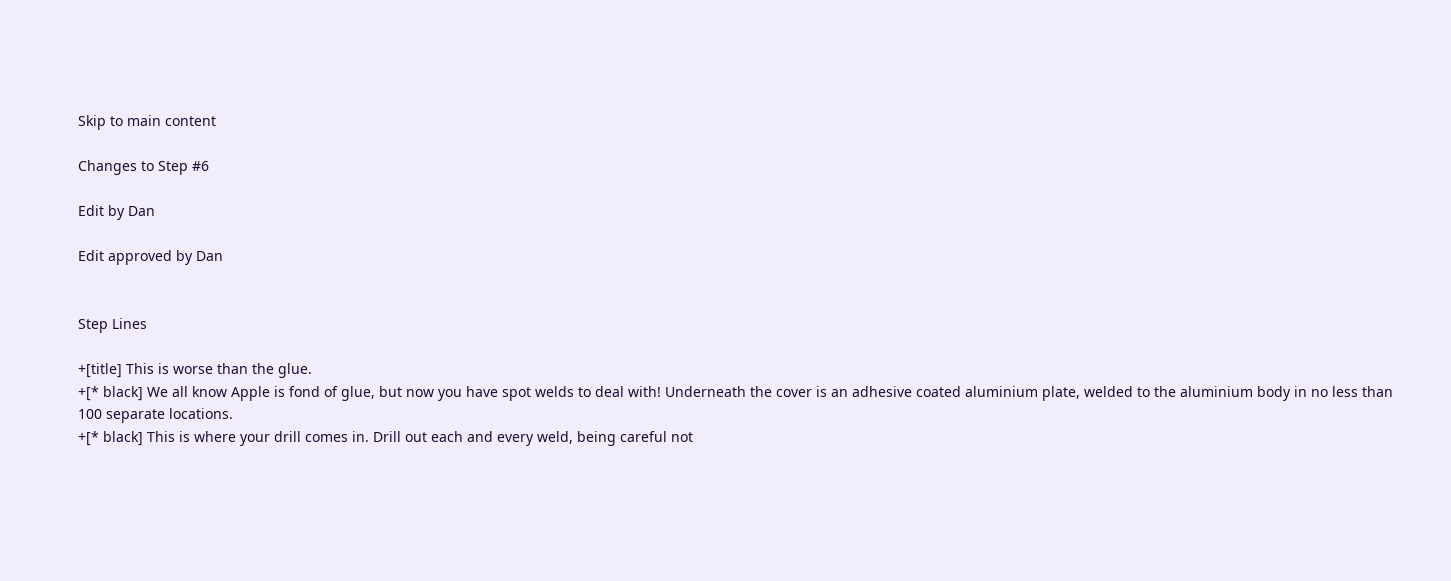Skip to main content

Changes to Step #6

Edit by Dan

Edit approved by Dan


Step Lines

+[title] This is worse than the glue.
+[* black] We all know Apple is fond of glue, but now you have spot welds to deal with! Underneath the cover is an adhesive coated aluminium plate, welded to the aluminium body in no less than 100 separate locations.
+[* black] This is where your drill comes in. Drill out each and every weld, being careful not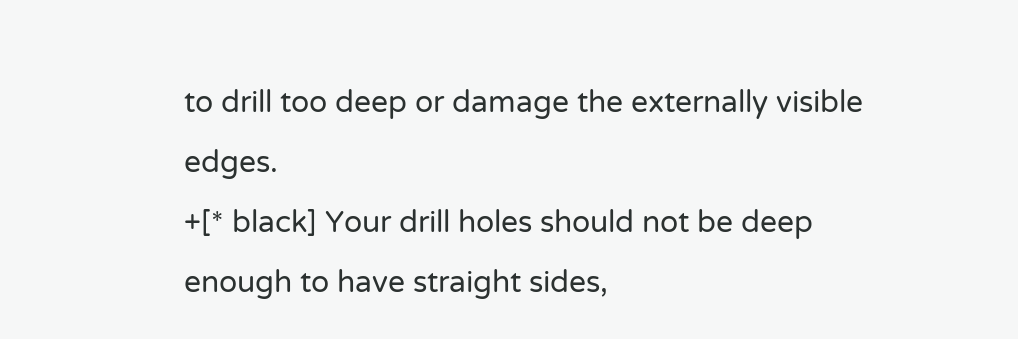to drill too deep or damage the externally visible edges.
+[* black] Your drill holes should not be deep enough to have straight sides,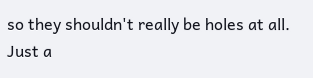so they shouldn't really be holes at all. Just a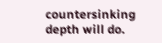countersinking depth will do.